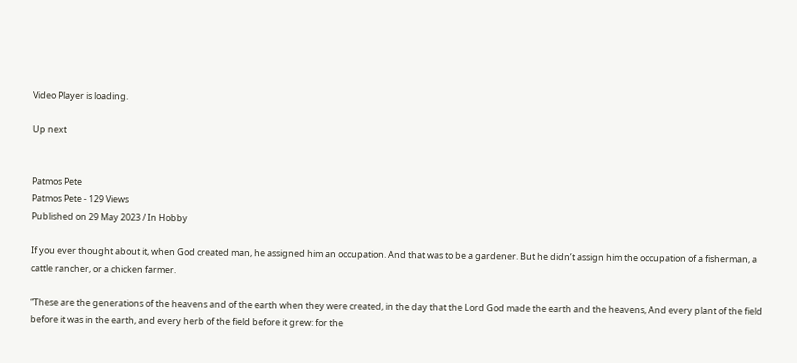Video Player is loading.

Up next


Patmos Pete
Patmos Pete - 129 Views
Published on 29 May 2023 / In Hobby

If you ever thought about it, when God created man, he assigned him an occupation. And that was to be a gardener. But he didn’t assign him the occupation of a fisherman, a cattle rancher, or a chicken farmer.

“These are the generations of the heavens and of the earth when they were created, in the day that the Lord God made the earth and the heavens, And every plant of the field before it was in the earth, and every herb of the field before it grew: for the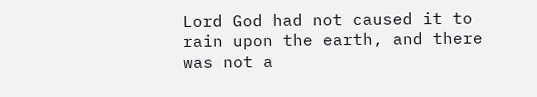Lord God had not caused it to rain upon the earth, and there was not a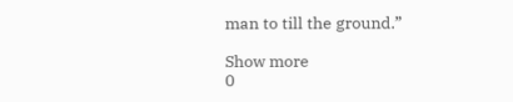man to till the ground.”

Show more
0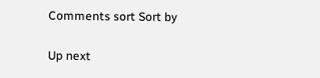Comments sort Sort by

Up next